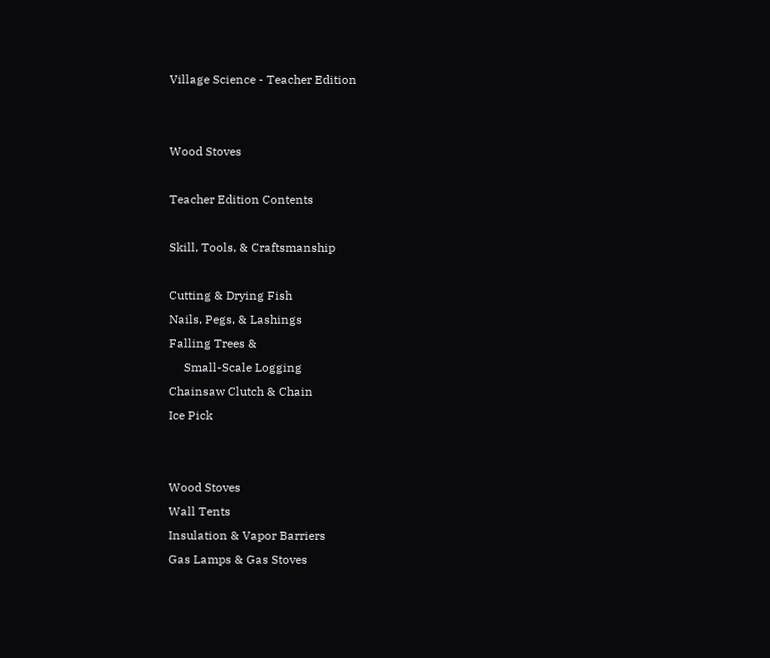Village Science - Teacher Edition


Wood Stoves

Teacher Edition Contents

Skill, Tools, & Craftsmanship

Cutting & Drying Fish
Nails, Pegs, & Lashings
Falling Trees &
     Small-Scale Logging
Chainsaw Clutch & Chain
Ice Pick


Wood Stoves
Wall Tents
Insulation & Vapor Barriers
Gas Lamps & Gas Stoves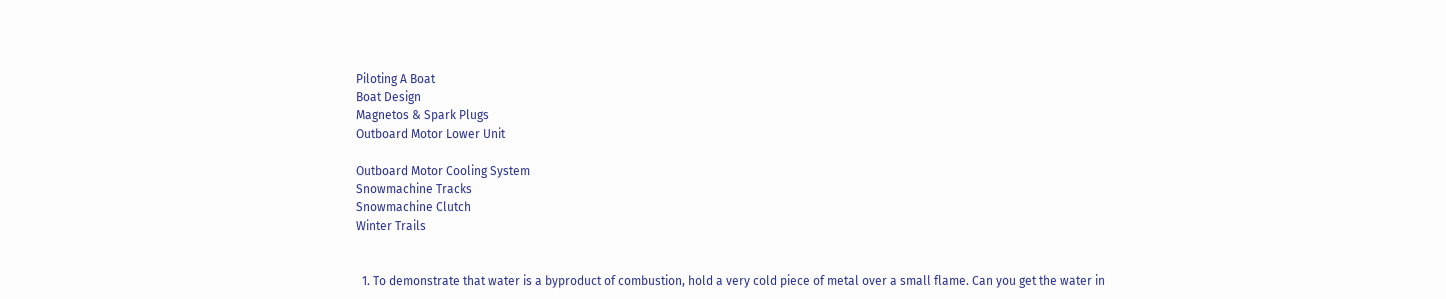Piloting A Boat
Boat Design
Magnetos & Spark Plugs
Outboard Motor Lower Unit

Outboard Motor Cooling System
Snowmachine Tracks
Snowmachine Clutch
Winter Trails


  1. To demonstrate that water is a byproduct of combustion, hold a very cold piece of metal over a small flame. Can you get the water in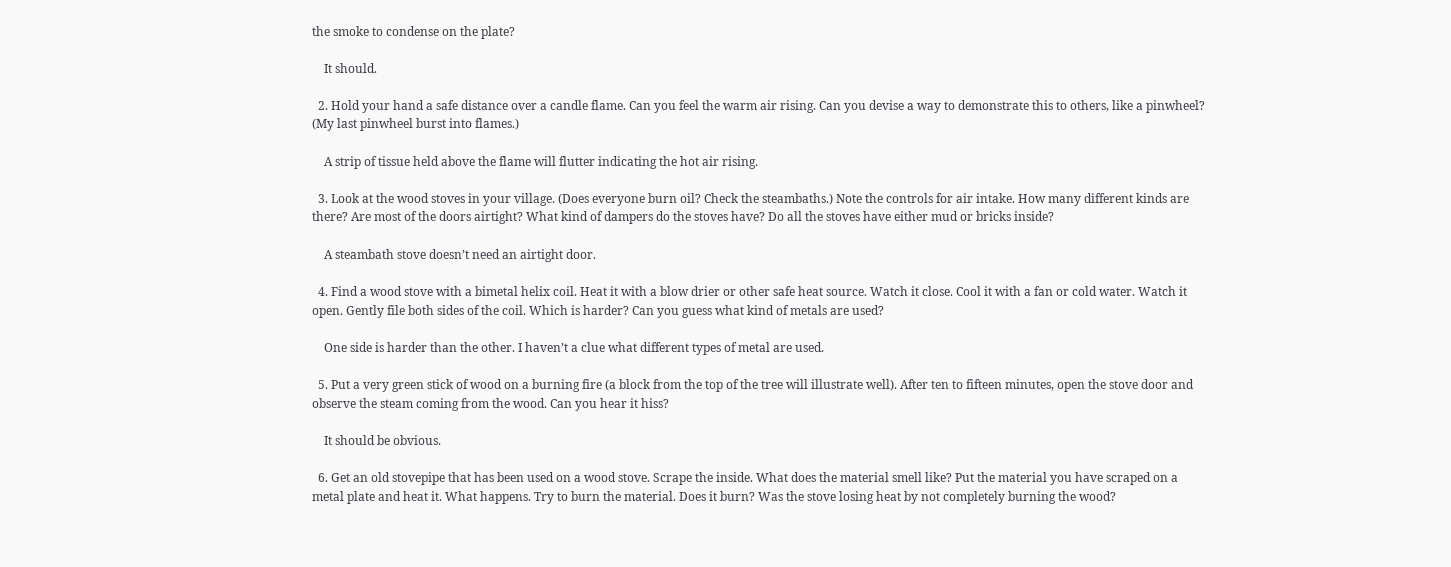the smoke to condense on the plate?

    It should.

  2. Hold your hand a safe distance over a candle flame. Can you feel the warm air rising. Can you devise a way to demonstrate this to others, like a pinwheel? (My last pinwheel burst into flames.)

    A strip of tissue held above the flame will flutter indicating the hot air rising.

  3. Look at the wood stoves in your village. (Does everyone burn oil? Check the steambaths.) Note the controls for air intake. How many different kinds are there? Are most of the doors airtight? What kind of dampers do the stoves have? Do all the stoves have either mud or bricks inside?

    A steambath stove doesn’t need an airtight door.

  4. Find a wood stove with a bimetal helix coil. Heat it with a blow drier or other safe heat source. Watch it close. Cool it with a fan or cold water. Watch it open. Gently file both sides of the coil. Which is harder? Can you guess what kind of metals are used?

    One side is harder than the other. I haven’t a clue what different types of metal are used.

  5. Put a very green stick of wood on a burning fire (a block from the top of the tree will illustrate well). After ten to fifteen minutes, open the stove door and observe the steam coming from the wood. Can you hear it hiss?

    It should be obvious.

  6. Get an old stovepipe that has been used on a wood stove. Scrape the inside. What does the material smell like? Put the material you have scraped on a metal plate and heat it. What happens. Try to burn the material. Does it burn? Was the stove losing heat by not completely burning the wood?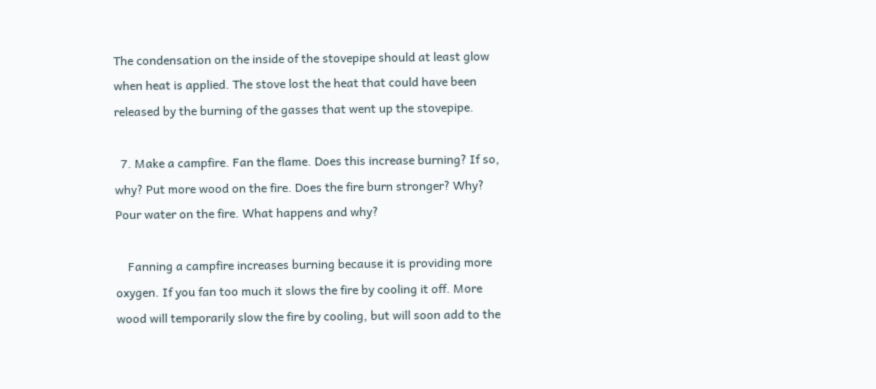The condensation on the inside of the stovepipe should at least glow when heat is applied. The stove lost the heat that could have been released by the burning of the gasses that went up the stovepipe.

  7. Make a campfire. Fan the flame. Does this increase burning? If so, why? Put more wood on the fire. Does the fire burn stronger? Why? Pour water on the fire. What happens and why?

    Fanning a campfire increases burning because it is providing more oxygen. If you fan too much it slows the fire by cooling it off. More wood will temporarily slow the fire by cooling, but will soon add to the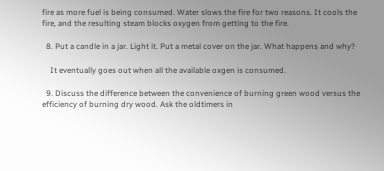fire as more fuel is being consumed. Water slows the fire for two reasons. It cools the fire, and the resulting steam blocks oxygen from getting to the fire.

  8. Put a candle in a jar. Light it. Put a metal cover on the jar. What happens and why?

    It eventually goes out when all the available oxgen is consumed.

  9. Discuss the difference between the convenience of burning green wood versus the efficiency of burning dry wood. Ask the oldtimers in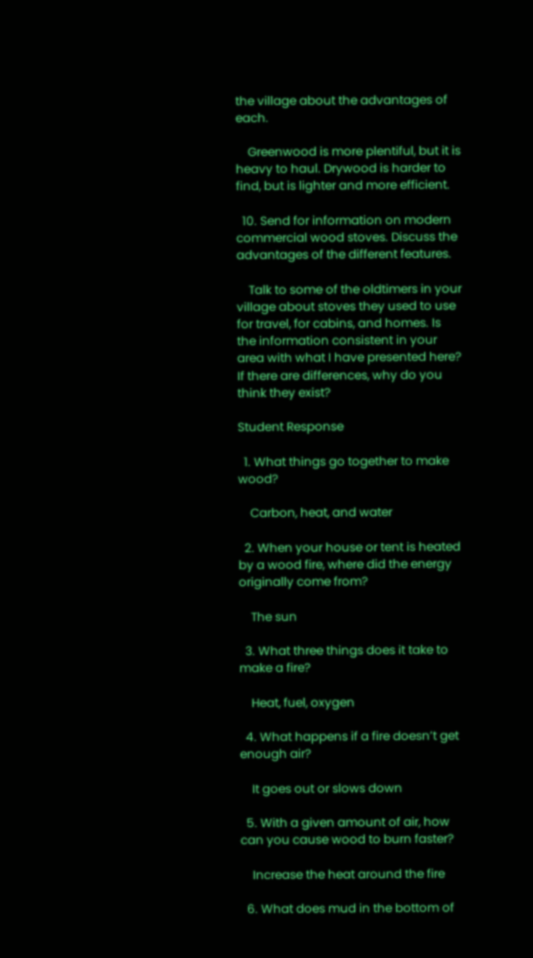the village about the advantages of each.

    Greenwood is more plentiful, but it is heavy to haul. Drywood is harder to find, but is lighter and more efficient.

  10. Send for information on modern commercial wood stoves. Discuss the advantages of the different features.

    Talk to some of the oldtimers in your village about stoves they used to use for travel, for cabins, and homes. Is the information consistent in your area with what I have presented here? If there are differences, why do you think they exist?

Student Response

  1. What things go together to make wood?

    Carbon, heat, and water

  2. When your house or tent is heated by a wood fire, where did the energy originally come from?

    The sun

  3. What three things does it take to make a fire?

    Heat, fuel, oxygen

  4. What happens if a fire doesn’t get enough air?

    It goes out or slows down

  5. With a given amount of air, how can you cause wood to burn faster?

    Increase the heat around the fire

  6. What does mud in the bottom of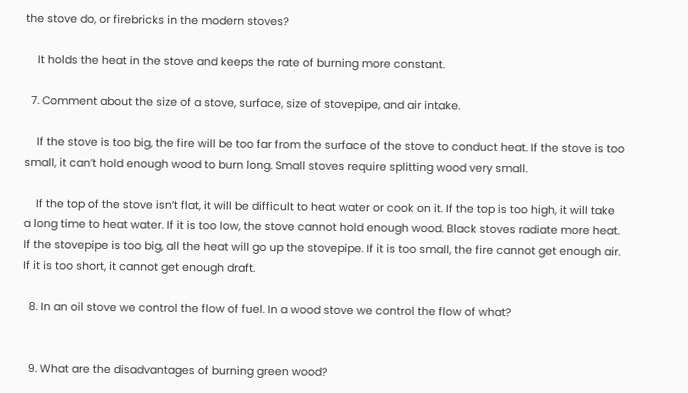the stove do, or firebricks in the modern stoves?

    It holds the heat in the stove and keeps the rate of burning more constant.

  7. Comment about the size of a stove, surface, size of stovepipe, and air intake.

    If the stove is too big, the fire will be too far from the surface of the stove to conduct heat. If the stove is too small, it can’t hold enough wood to burn long. Small stoves require splitting wood very small.

    If the top of the stove isn’t flat, it will be difficult to heat water or cook on it. If the top is too high, it will take a long time to heat water. If it is too low, the stove cannot hold enough wood. Black stoves radiate more heat. If the stovepipe is too big, all the heat will go up the stovepipe. If it is too small, the fire cannot get enough air. If it is too short, it cannot get enough draft.

  8. In an oil stove we control the flow of fuel. In a wood stove we control the flow of what?


  9. What are the disadvantages of burning green wood?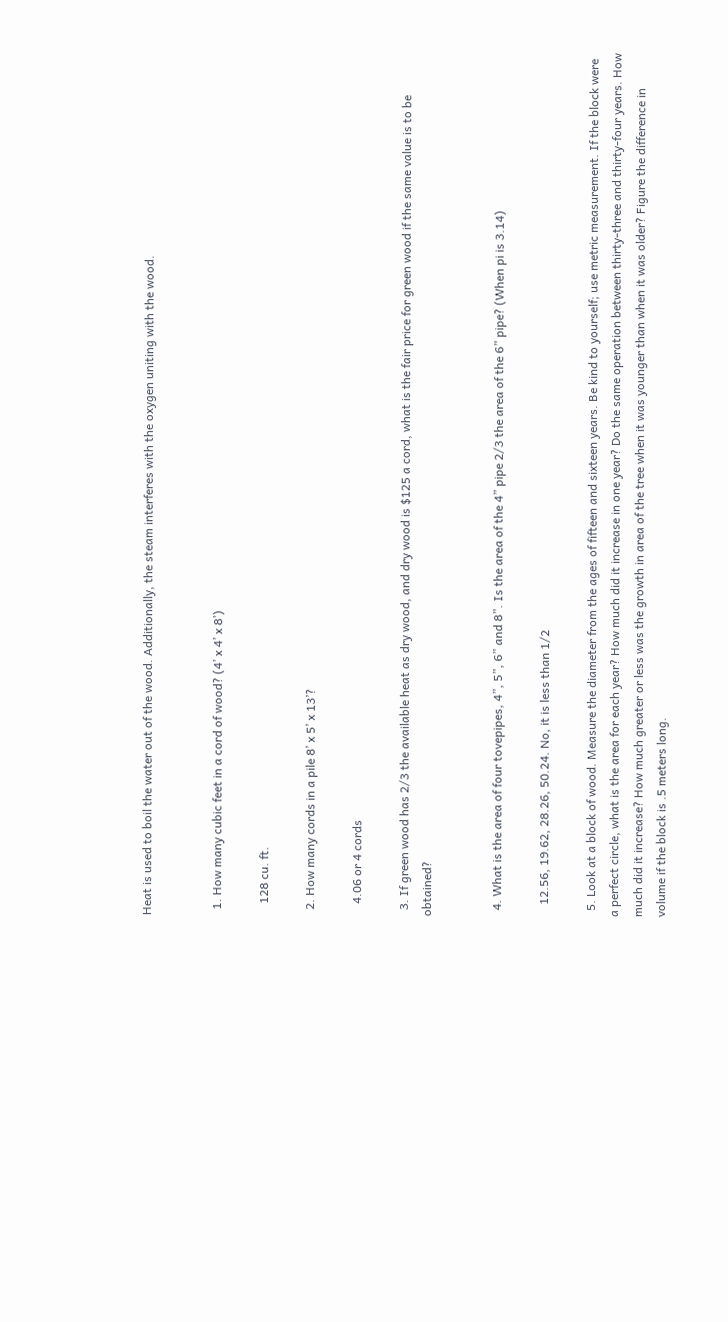Heat is used to boil the water out of the wood. Additionally, the steam interferes with the oxygen uniting with the wood.


  1. How many cubic feet in a cord of wood? (4’ x 4’ x 8’)

    128 cu. ft.

  2. How many cords in a pile 8’ x 5’ x 13’?

    4.06 or 4 cords

  3. If green wood has 2/3 the available heat as dry wood, and dry wood is $125 a cord, what is the fair price for green wood if the same value is to be obtained?


  4. What is the area of four tovepipes, 4”, 5”, 6” and 8”. Is the area of the 4” pipe 2/3 the area of the 6” pipe? (When pi is 3.14)

    12.56, 19.62, 28.26, 50.24. No, it is less than 1/2

  5. Look at a block of wood. Measure the diameter from the ages of fifteen and sixteen years. Be kind to yourself; use metric measurement. If the block were a perfect circle, what is the area for each year? How much did it increase in one year? Do the same operation between thirty-three and thirty-four years. How much did it increase? How much greater or less was the growth in area of the tree when it was younger than when it was older? Figure the difference in volume if the block is .5 meters long.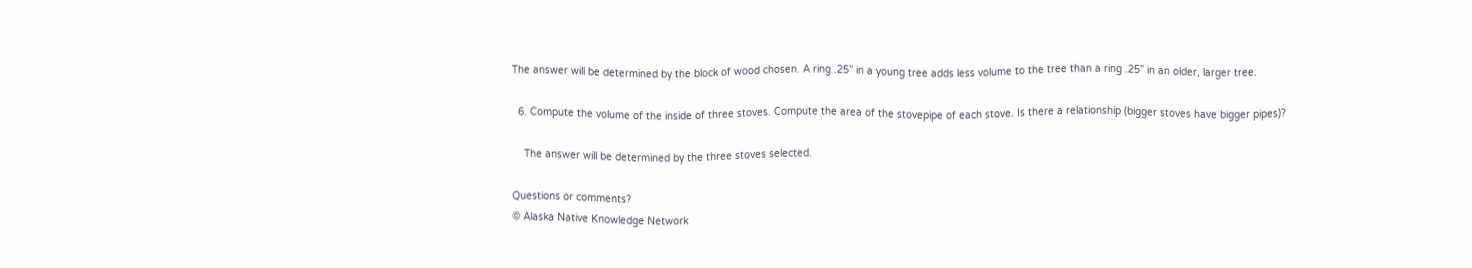The answer will be determined by the block of wood chosen. A ring .25” in a young tree adds less volume to the tree than a ring .25” in an older, larger tree.

  6. Compute the volume of the inside of three stoves. Compute the area of the stovepipe of each stove. Is there a relationship (bigger stoves have bigger pipes)?

    The answer will be determined by the three stoves selected.

Questions or comments?
© Alaska Native Knowledge Network